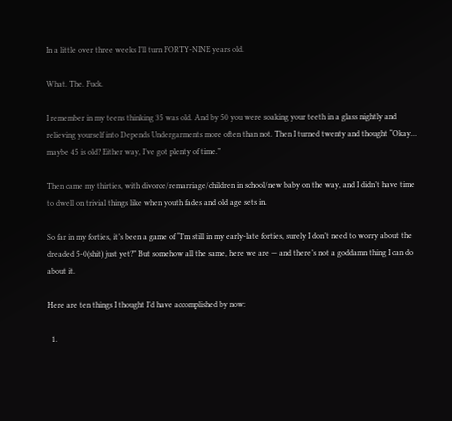In a little over three weeks I’ll turn FORTY-NINE years old.

What. The. Fuck.

I remember in my teens thinking 35 was old. And by 50 you were soaking your teeth in a glass nightly and relieving yourself into Depends Undergarments more often than not. Then I turned twenty and thought “Okay… maybe 45 is old? Either way, I’ve got plenty of time.”

Then came my thirties, with divorce/remarriage/children in school/new baby on the way, and I didn’t have time to dwell on trivial things like when youth fades and old age sets in.

So far in my forties, it’s been a game of “I’m still in my early-late forties, surely I don’t need to worry about the dreaded 5-0(shit) just yet?” But somehow all the same, here we are — and there’s not a goddamn thing I can do about it.

Here are ten things I thought I’d have accomplished by now:

  1.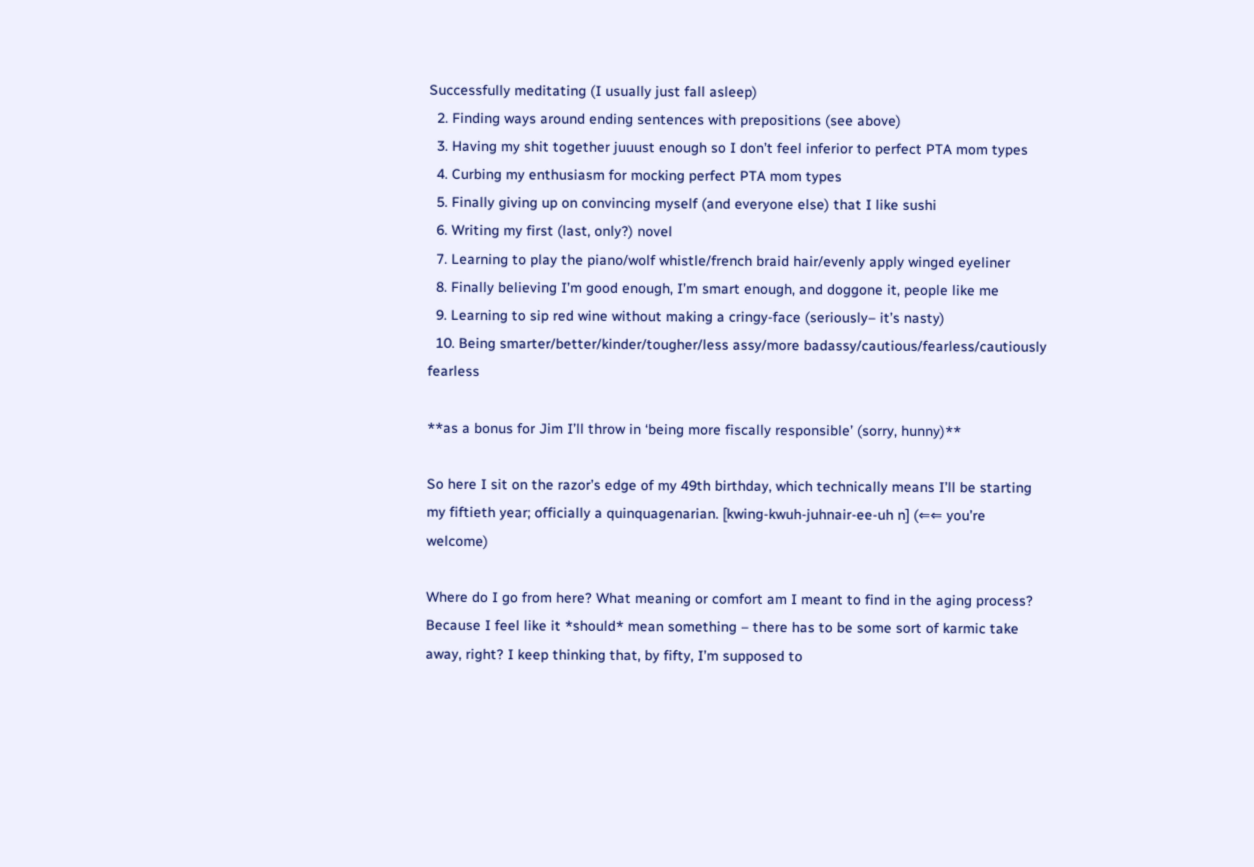Successfully meditating (I usually just fall asleep)
  2. Finding ways around ending sentences with prepositions (see above)
  3. Having my shit together juuust enough so I don’t feel inferior to perfect PTA mom types
  4. Curbing my enthusiasm for mocking perfect PTA mom types
  5. Finally giving up on convincing myself (and everyone else) that I like sushi
  6. Writing my first (last, only?) novel
  7. Learning to play the piano/wolf whistle/french braid hair/evenly apply winged eyeliner
  8. Finally believing I’m good enough, I’m smart enough, and doggone it, people like me
  9. Learning to sip red wine without making a cringy-face (seriously– it’s nasty)
  10. Being smarter/better/kinder/tougher/less assy/more badassy/cautious/fearless/cautiously fearless

**as a bonus for Jim I’ll throw in ‘being more fiscally responsible’ (sorry, hunny)**

So here I sit on the razor’s edge of my 49th birthday, which technically means I’ll be starting my fiftieth year; officially a quinquagenarian. [kwing-kwuh-juhnair-ee-uh n] (⇐⇐ you’re welcome)

Where do I go from here? What meaning or comfort am I meant to find in the aging process? Because I feel like it *should* mean something – there has to be some sort of karmic take away, right? I keep thinking that, by fifty, I’m supposed to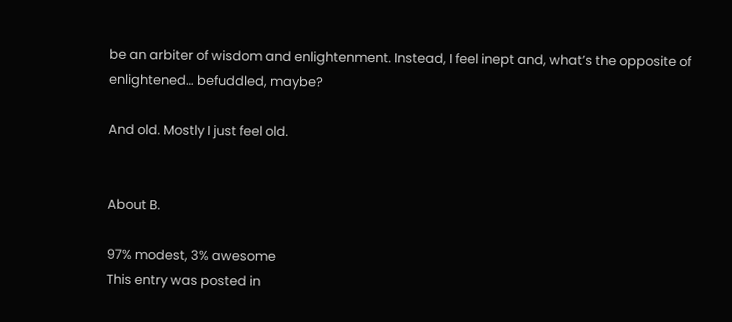be an arbiter of wisdom and enlightenment. Instead, I feel inept and, what’s the opposite of enlightened… befuddled, maybe?

And old. Mostly I just feel old.


About B.

97% modest, 3% awesome
This entry was posted in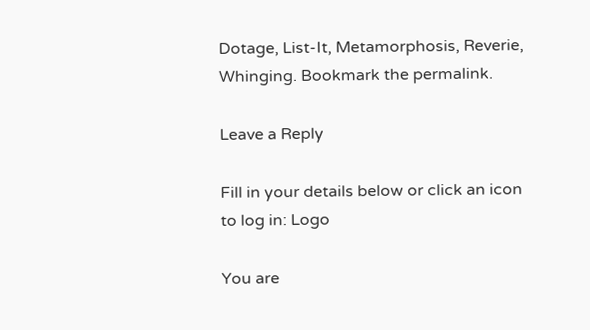Dotage, List-It, Metamorphosis, Reverie, Whinging. Bookmark the permalink.

Leave a Reply

Fill in your details below or click an icon to log in: Logo

You are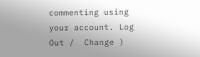commenting using your account. Log Out /  Change )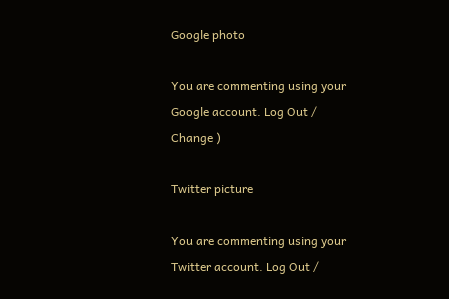Google photo

You are commenting using your Google account. Log Out /  Change )

Twitter picture

You are commenting using your Twitter account. Log Out /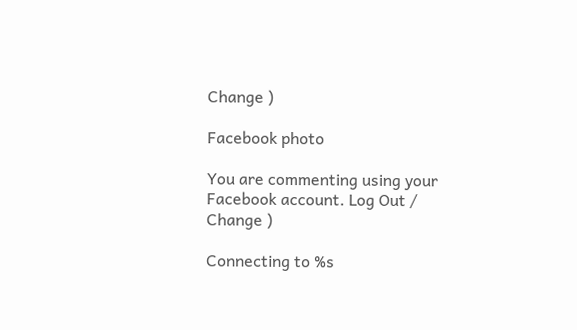Change )

Facebook photo

You are commenting using your Facebook account. Log Out /  Change )

Connecting to %s